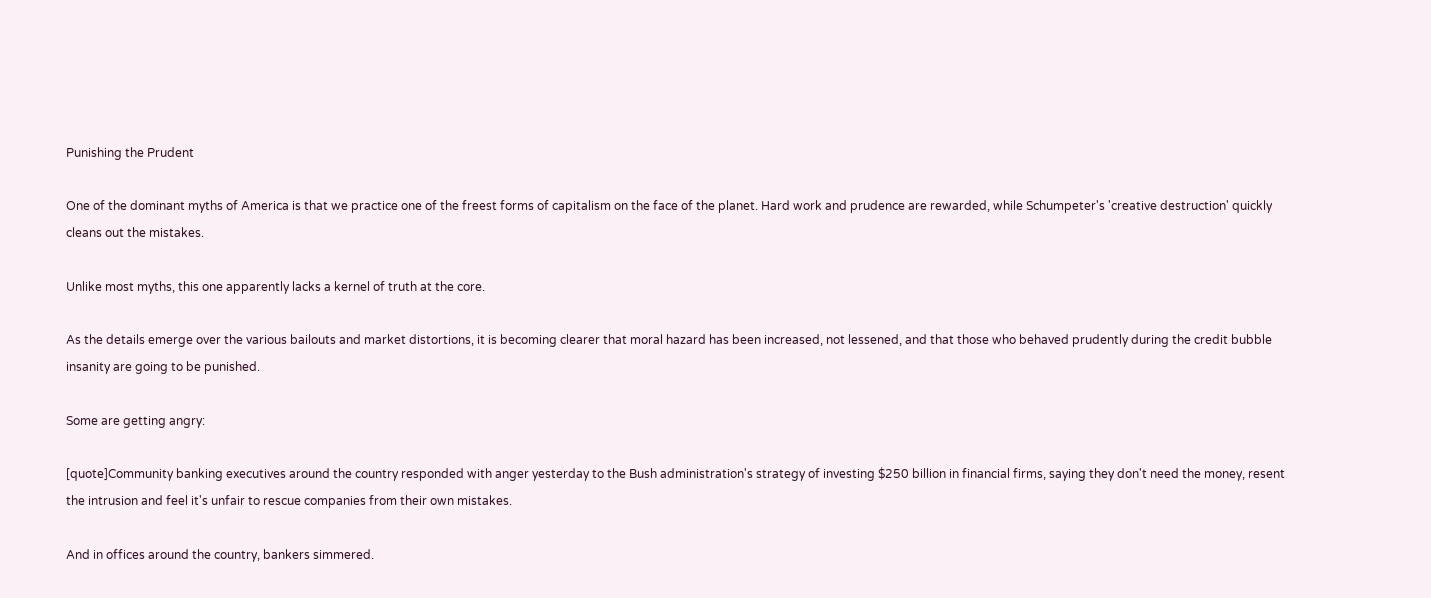Punishing the Prudent

One of the dominant myths of America is that we practice one of the freest forms of capitalism on the face of the planet. Hard work and prudence are rewarded, while Schumpeter's 'creative destruction' quickly cleans out the mistakes.

Unlike most myths, this one apparently lacks a kernel of truth at the core.

As the details emerge over the various bailouts and market distortions, it is becoming clearer that moral hazard has been increased, not lessened, and that those who behaved prudently during the credit bubble insanity are going to be punished.

Some are getting angry:

[quote]Community banking executives around the country responded with anger yesterday to the Bush administration's strategy of investing $250 billion in financial firms, saying they don't need the money, resent the intrusion and feel it's unfair to rescue companies from their own mistakes.

And in offices around the country, bankers simmered.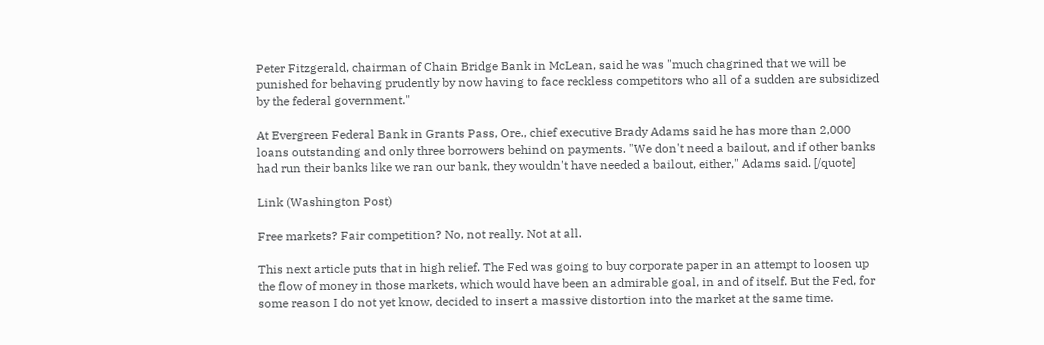Peter Fitzgerald, chairman of Chain Bridge Bank in McLean, said he was "much chagrined that we will be punished for behaving prudently by now having to face reckless competitors who all of a sudden are subsidized by the federal government."

At Evergreen Federal Bank in Grants Pass, Ore., chief executive Brady Adams said he has more than 2,000 loans outstanding and only three borrowers behind on payments. "We don't need a bailout, and if other banks had run their banks like we ran our bank, they wouldn't have needed a bailout, either," Adams said. [/quote]

Link (Washington Post)

Free markets? Fair competition? No, not really. Not at all.

This next article puts that in high relief. The Fed was going to buy corporate paper in an attempt to loosen up the flow of money in those markets, which would have been an admirable goal, in and of itself. But the Fed, for some reason I do not yet know, decided to insert a massive distortion into the market at the same time.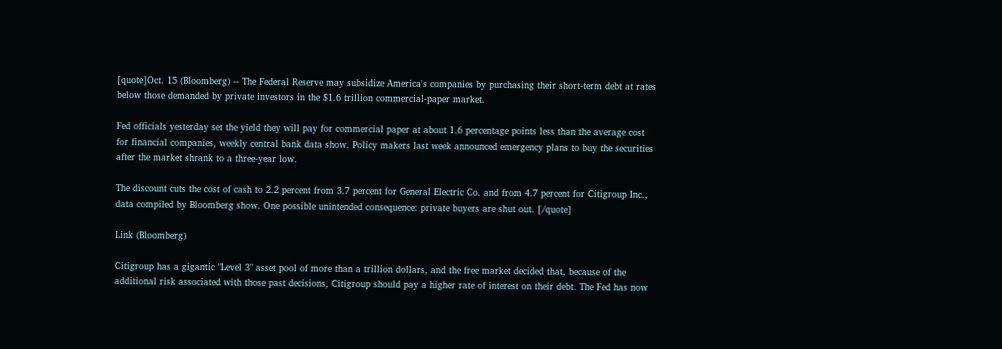[quote]Oct. 15 (Bloomberg) -- The Federal Reserve may subsidize America's companies by purchasing their short-term debt at rates below those demanded by private investors in the $1.6 trillion commercial-paper market.

Fed officials yesterday set the yield they will pay for commercial paper at about 1.6 percentage points less than the average cost for financial companies, weekly central bank data show. Policy makers last week announced emergency plans to buy the securities after the market shrank to a three-year low.

The discount cuts the cost of cash to 2.2 percent from 3.7 percent for General Electric Co. and from 4.7 percent for Citigroup Inc., data compiled by Bloomberg show. One possible unintended consequence: private buyers are shut out. [/quote]

Link (Bloomberg)

Citigroup has a gigantic "Level 3" asset pool of more than a trillion dollars, and the free market decided that, because of the additional risk associated with those past decisions, Citigroup should pay a higher rate of interest on their debt. The Fed has now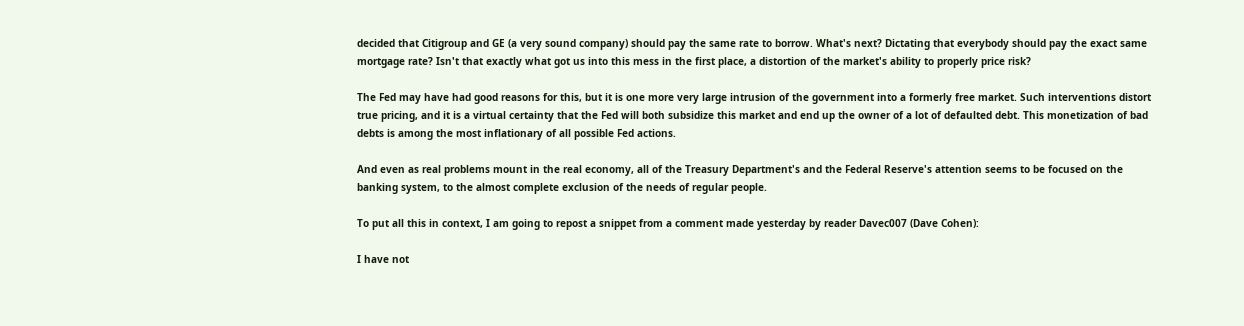decided that Citigroup and GE (a very sound company) should pay the same rate to borrow. What's next? Dictating that everybody should pay the exact same mortgage rate? Isn't that exactly what got us into this mess in the first place, a distortion of the market's ability to properly price risk?

The Fed may have had good reasons for this, but it is one more very large intrusion of the government into a formerly free market. Such interventions distort true pricing, and it is a virtual certainty that the Fed will both subsidize this market and end up the owner of a lot of defaulted debt. This monetization of bad debts is among the most inflationary of all possible Fed actions.

And even as real problems mount in the real economy, all of the Treasury Department's and the Federal Reserve's attention seems to be focused on the banking system, to the almost complete exclusion of the needs of regular people.

To put all this in context, I am going to repost a snippet from a comment made yesterday by reader Davec007 (Dave Cohen):

I have not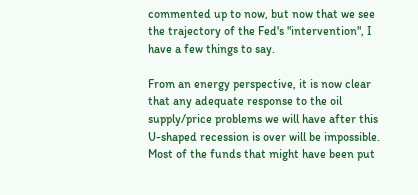commented up to now, but now that we see the trajectory of the Fed's "intervention", I have a few things to say.

From an energy perspective, it is now clear that any adequate response to the oil supply/price problems we will have after this U-shaped recession is over will be impossible. Most of the funds that might have been put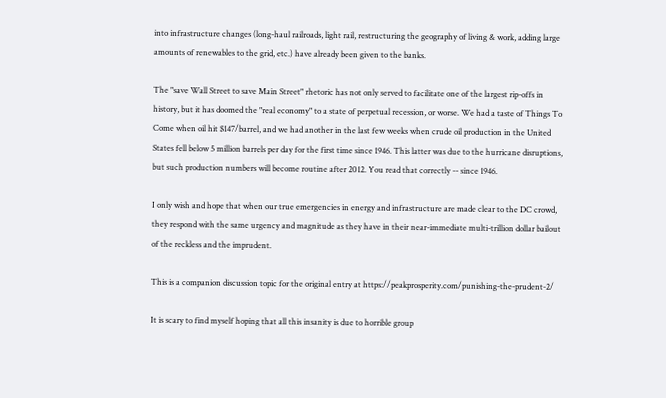into infrastructure changes (long-haul railroads, light rail, restructuring the geography of living & work, adding large amounts of renewables to the grid, etc.) have already been given to the banks.

The "save Wall Street to save Main Street" rhetoric has not only served to facilitate one of the largest rip-offs in history, but it has doomed the "real economy" to a state of perpetual recession, or worse. We had a taste of Things To Come when oil hit $147/barrel, and we had another in the last few weeks when crude oil production in the United States fell below 5 million barrels per day for the first time since 1946. This latter was due to the hurricane disruptions, but such production numbers will become routine after 2012. You read that correctly -- since 1946.

I only wish and hope that when our true emergencies in energy and infrastructure are made clear to the DC crowd, they respond with the same urgency and magnitude as they have in their near-immediate multi-trillion dollar bailout of the reckless and the imprudent.

This is a companion discussion topic for the original entry at https://peakprosperity.com/punishing-the-prudent-2/

It is scary to find myself hoping that all this insanity is due to horrible group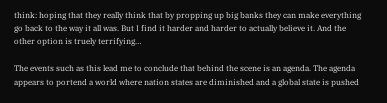think: hoping that they really think that by propping up big banks they can make everything go back to the way it all was. But I find it harder and harder to actually believe it. And the other option is truely terrifying…

The events such as this lead me to conclude that behind the scene is an agenda. The agenda appears to portend a world where nation states are diminished and a global state is pushed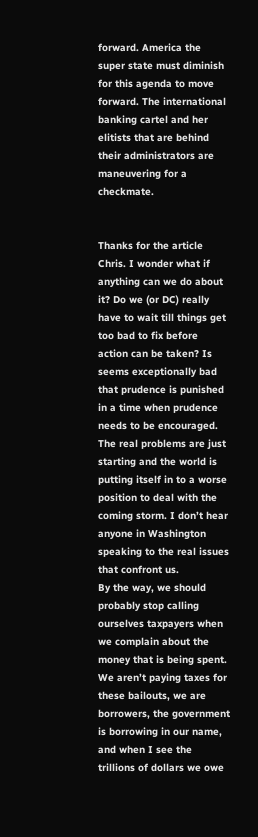forward. America the super state must diminish for this agenda to move forward. The international banking cartel and her elitists that are behind their administrators are maneuvering for a checkmate.


Thanks for the article Chris. I wonder what if anything can we do about it? Do we (or DC) really have to wait till things get too bad to fix before action can be taken? Is seems exceptionally bad that prudence is punished in a time when prudence needs to be encouraged. The real problems are just starting and the world is putting itself in to a worse position to deal with the coming storm. I don’t hear anyone in Washington speaking to the real issues that confront us.
By the way, we should probably stop calling ourselves taxpayers when we complain about the money that is being spent. We aren’t paying taxes for these bailouts, we are borrowers, the government is borrowing in our name, and when I see the trillions of dollars we owe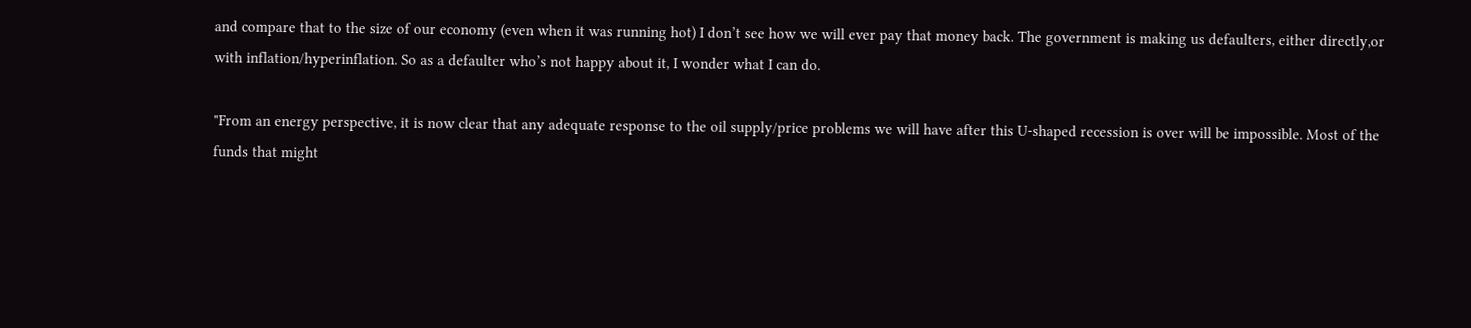and compare that to the size of our economy (even when it was running hot) I don’t see how we will ever pay that money back. The government is making us defaulters, either directly,or with inflation/hyperinflation. So as a defaulter who’s not happy about it, I wonder what I can do.

"From an energy perspective, it is now clear that any adequate response to the oil supply/price problems we will have after this U-shaped recession is over will be impossible. Most of the funds that might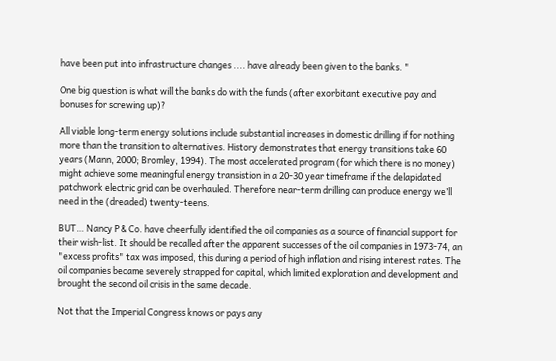have been put into infrastructure changes .... have already been given to the banks. "

One big question is what will the banks do with the funds (after exorbitant executive pay and bonuses for screwing up)?

All viable long-term energy solutions include substantial increases in domestic drilling if for nothing more than the transition to alternatives. History demonstrates that energy transitions take 60 years (Mann, 2000; Bromley, 1994). The most accelerated program (for which there is no money) might achieve some meaningful energy transistion in a 20-30 year timeframe if the delapidated patchwork electric grid can be overhauled. Therefore near-term drilling can produce energy we’ll need in the (dreaded) twenty-teens.

BUT… Nancy P & Co. have cheerfully identified the oil companies as a source of financial support for their wish-list. It should be recalled after the apparent successes of the oil companies in 1973-74, an "excess profits" tax was imposed, this during a period of high inflation and rising interest rates. The oil companies became severely strapped for capital, which limited exploration and development and brought the second oil crisis in the same decade.

Not that the Imperial Congress knows or pays any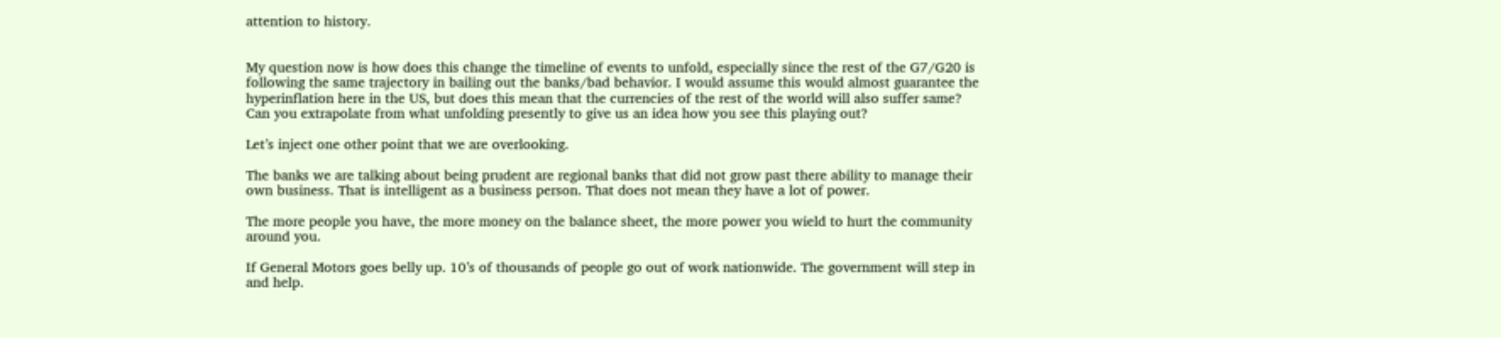attention to history.


My question now is how does this change the timeline of events to unfold, especially since the rest of the G7/G20 is following the same trajectory in bailing out the banks/bad behavior. I would assume this would almost guarantee the hyperinflation here in the US, but does this mean that the currencies of the rest of the world will also suffer same? Can you extrapolate from what unfolding presently to give us an idea how you see this playing out?

Let’s inject one other point that we are overlooking.

The banks we are talking about being prudent are regional banks that did not grow past there ability to manage their own business. That is intelligent as a business person. That does not mean they have a lot of power.

The more people you have, the more money on the balance sheet, the more power you wield to hurt the community around you.

If General Motors goes belly up. 10’s of thousands of people go out of work nationwide. The government will step in and help.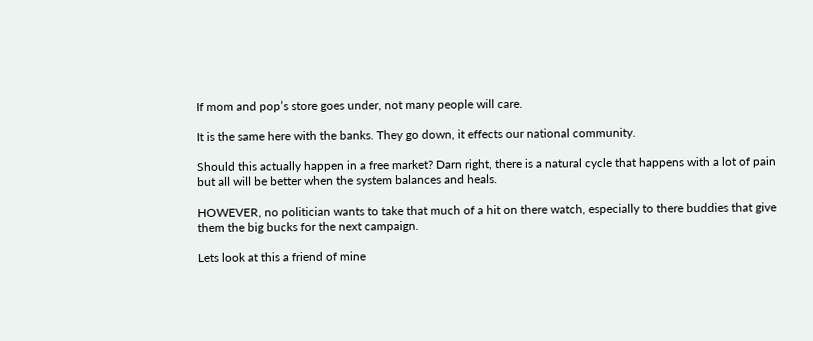If mom and pop’s store goes under, not many people will care.

It is the same here with the banks. They go down, it effects our national community.

Should this actually happen in a free market? Darn right, there is a natural cycle that happens with a lot of pain but all will be better when the system balances and heals.

HOWEVER, no politician wants to take that much of a hit on there watch, especially to there buddies that give them the big bucks for the next campaign.

Lets look at this a friend of mine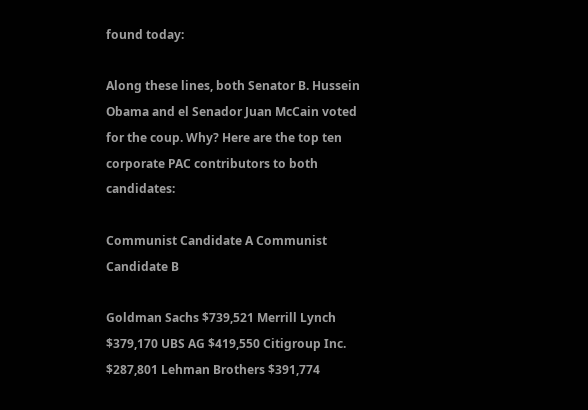found today:

Along these lines, both Senator B. Hussein Obama and el Senador Juan McCain voted for the coup. Why? Here are the top ten corporate PAC contributors to both candidates:

Communist Candidate A Communist Candidate B

Goldman Sachs $739,521 Merrill Lynch $379,170 UBS AG $419,550 Citigroup Inc. $287,801 Lehman Brothers $391,774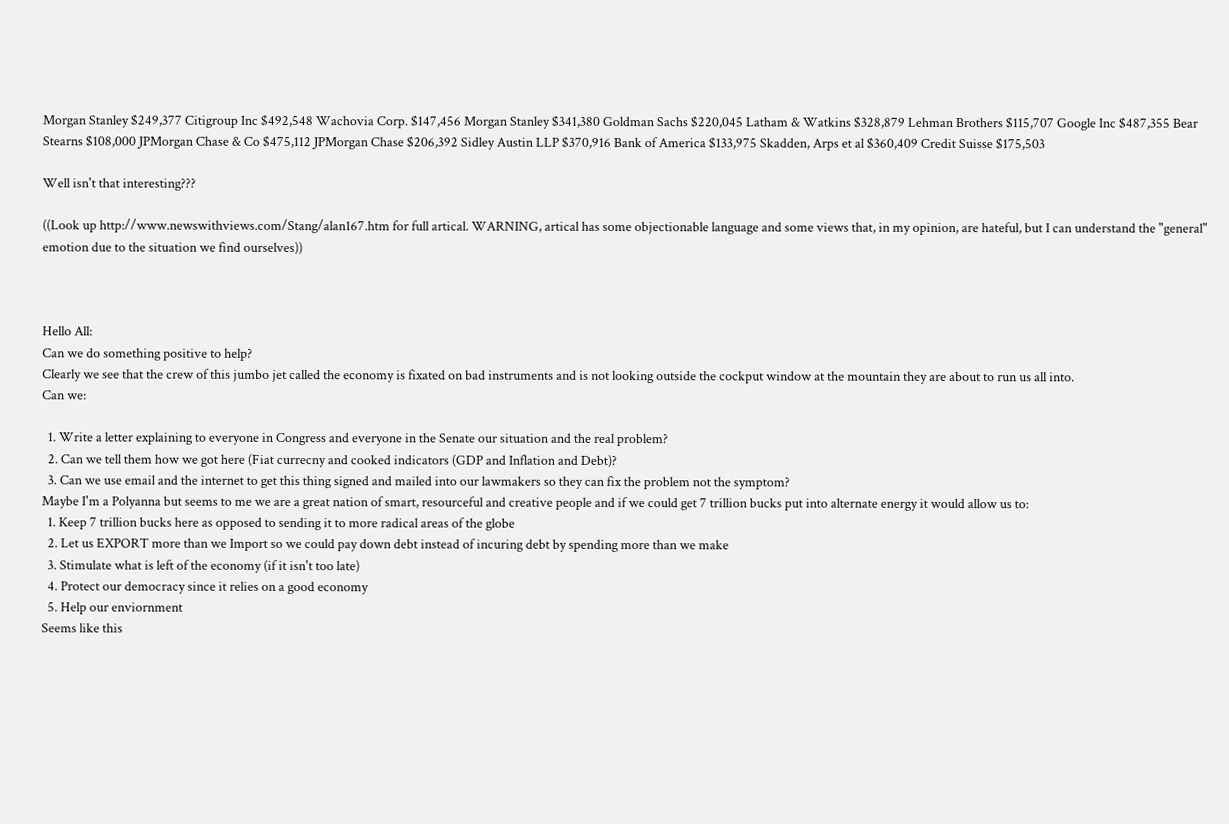Morgan Stanley $249,377 Citigroup Inc $492,548 Wachovia Corp. $147,456 Morgan Stanley $341,380 Goldman Sachs $220,045 Latham & Watkins $328,879 Lehman Brothers $115,707 Google Inc $487,355 Bear Stearns $108,000 JPMorgan Chase & Co $475,112 JPMorgan Chase $206,392 Sidley Austin LLP $370,916 Bank of America $133,975 Skadden, Arps et al $360,409 Credit Suisse $175,503

Well isn't that interesting???

((Look up http://www.newswithviews.com/Stang/alan167.htm for full artical. WARNING, artical has some objectionable language and some views that, in my opinion, are hateful, but I can understand the "general" emotion due to the situation we find ourselves))



Hello All:
Can we do something positive to help?
Clearly we see that the crew of this jumbo jet called the economy is fixated on bad instruments and is not looking outside the cockput window at the mountain they are about to run us all into.
Can we:

  1. Write a letter explaining to everyone in Congress and everyone in the Senate our situation and the real problem?
  2. Can we tell them how we got here (Fiat currecny and cooked indicators (GDP and Inflation and Debt)?
  3. Can we use email and the internet to get this thing signed and mailed into our lawmakers so they can fix the problem not the symptom?
Maybe I'm a Polyanna but seems to me we are a great nation of smart, resourceful and creative people and if we could get 7 trillion bucks put into alternate energy it would allow us to:
  1. Keep 7 trillion bucks here as opposed to sending it to more radical areas of the globe
  2. Let us EXPORT more than we Import so we could pay down debt instead of incuring debt by spending more than we make
  3. Stimulate what is left of the economy (if it isn't too late)
  4. Protect our democracy since it relies on a good economy
  5. Help our enviornment
Seems like this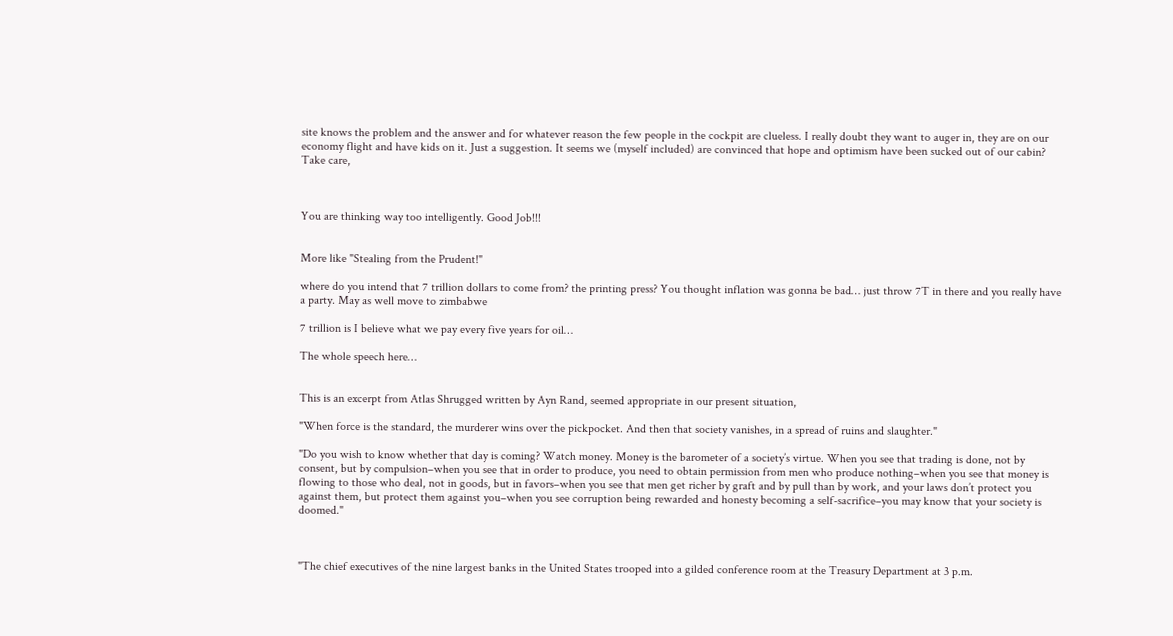site knows the problem and the answer and for whatever reason the few people in the cockpit are clueless. I really doubt they want to auger in, they are on our economy flight and have kids on it. Just a suggestion. It seems we (myself included) are convinced that hope and optimism have been sucked out of our cabin? Take care,



You are thinking way too intelligently. Good Job!!!


More like "Stealing from the Prudent!"

where do you intend that 7 trillion dollars to come from? the printing press? You thought inflation was gonna be bad… just throw 7T in there and you really have a party. May as well move to zimbabwe

7 trillion is I believe what we pay every five years for oil…

The whole speech here…


This is an excerpt from Atlas Shrugged written by Ayn Rand, seemed appropriate in our present situation,

"When force is the standard, the murderer wins over the pickpocket. And then that society vanishes, in a spread of ruins and slaughter."

"Do you wish to know whether that day is coming? Watch money. Money is the barometer of a society’s virtue. When you see that trading is done, not by consent, but by compulsion–when you see that in order to produce, you need to obtain permission from men who produce nothing–when you see that money is flowing to those who deal, not in goods, but in favors–when you see that men get richer by graft and by pull than by work, and your laws don’t protect you against them, but protect them against you–when you see corruption being rewarded and honesty becoming a self-sacrifice–you may know that your society is doomed."



"The chief executives of the nine largest banks in the United States trooped into a gilded conference room at the Treasury Department at 3 p.m.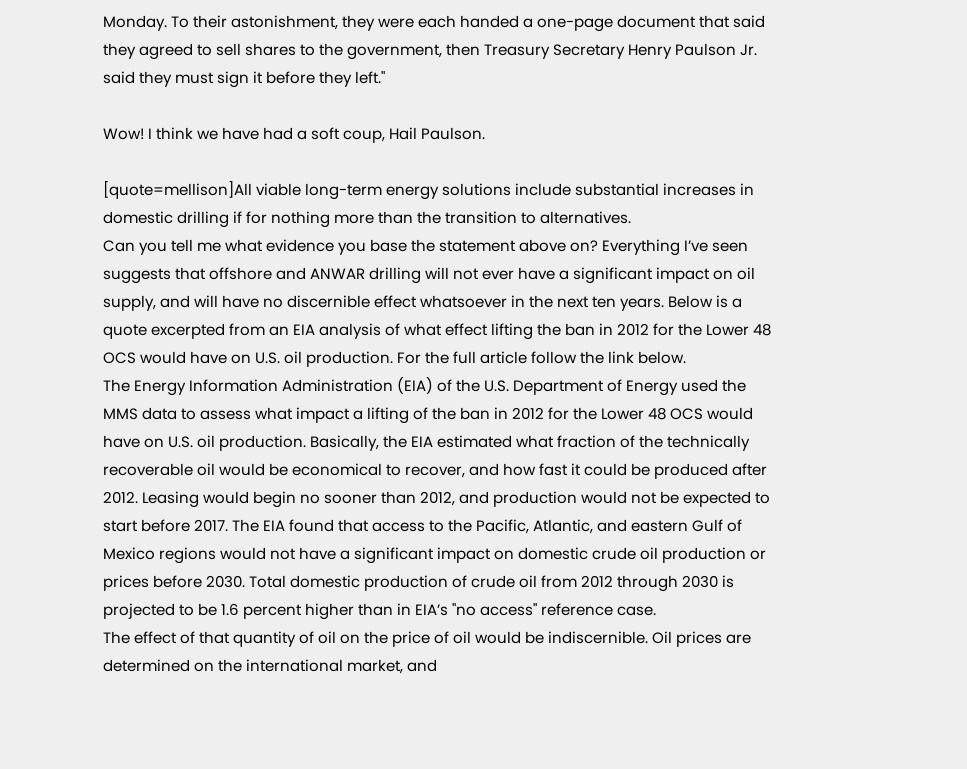Monday. To their astonishment, they were each handed a one-page document that said they agreed to sell shares to the government, then Treasury Secretary Henry Paulson Jr. said they must sign it before they left."

Wow! I think we have had a soft coup, Hail Paulson.

[quote=mellison]All viable long-term energy solutions include substantial increases in domestic drilling if for nothing more than the transition to alternatives.
Can you tell me what evidence you base the statement above on? Everything I’ve seen suggests that offshore and ANWAR drilling will not ever have a significant impact on oil supply, and will have no discernible effect whatsoever in the next ten years. Below is a quote excerpted from an EIA analysis of what effect lifting the ban in 2012 for the Lower 48 OCS would have on U.S. oil production. For the full article follow the link below.
The Energy Information Administration (EIA) of the U.S. Department of Energy used the MMS data to assess what impact a lifting of the ban in 2012 for the Lower 48 OCS would have on U.S. oil production. Basically, the EIA estimated what fraction of the technically recoverable oil would be economical to recover, and how fast it could be produced after 2012. Leasing would begin no sooner than 2012, and production would not be expected to start before 2017. The EIA found that access to the Pacific, Atlantic, and eastern Gulf of Mexico regions would not have a significant impact on domestic crude oil production or prices before 2030. Total domestic production of crude oil from 2012 through 2030 is projected to be 1.6 percent higher than in EIA’s "no access" reference case.
The effect of that quantity of oil on the price of oil would be indiscernible. Oil prices are determined on the international market, and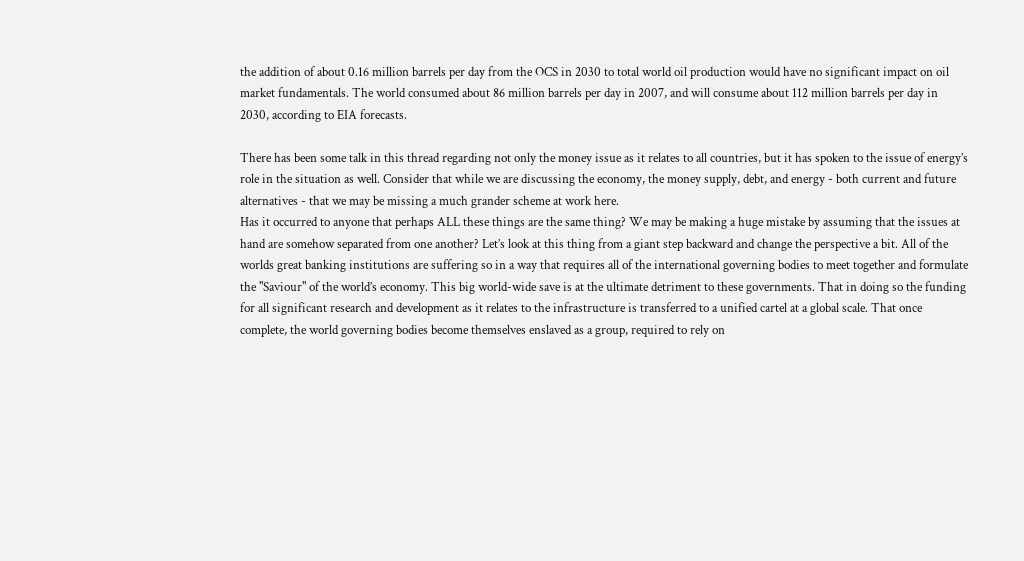the addition of about 0.16 million barrels per day from the OCS in 2030 to total world oil production would have no significant impact on oil market fundamentals. The world consumed about 86 million barrels per day in 2007, and will consume about 112 million barrels per day in 2030, according to EIA forecasts.

There has been some talk in this thread regarding not only the money issue as it relates to all countries, but it has spoken to the issue of energy’s role in the situation as well. Consider that while we are discussing the economy, the money supply, debt, and energy - both current and future alternatives - that we may be missing a much grander scheme at work here.
Has it occurred to anyone that perhaps ALL these things are the same thing? We may be making a huge mistake by assuming that the issues at hand are somehow separated from one another? Let’s look at this thing from a giant step backward and change the perspective a bit. All of the worlds great banking institutions are suffering so in a way that requires all of the international governing bodies to meet together and formulate the "Saviour" of the world’s economy. This big world-wide save is at the ultimate detriment to these governments. That in doing so the funding for all significant research and development as it relates to the infrastructure is transferred to a unified cartel at a global scale. That once complete, the world governing bodies become themselves enslaved as a group, required to rely on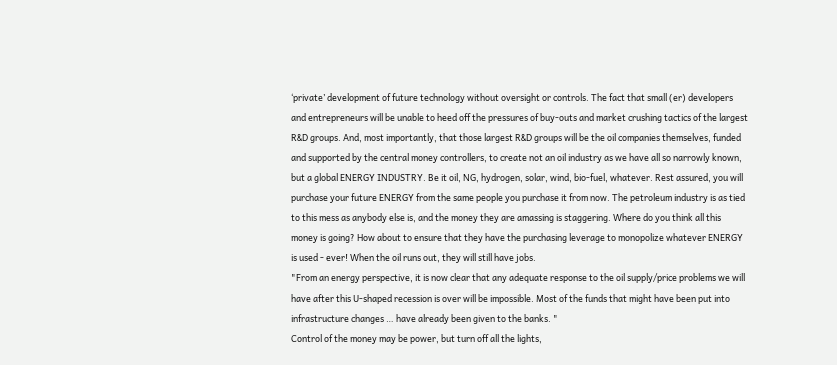‘private’ development of future technology without oversight or controls. The fact that small (er) developers and entrepreneurs will be unable to heed off the pressures of buy-outs and market crushing tactics of the largest R&D groups. And, most importantly, that those largest R&D groups will be the oil companies themselves, funded and supported by the central money controllers, to create not an oil industry as we have all so narrowly known, but a global ENERGY INDUSTRY. Be it oil, NG, hydrogen, solar, wind, bio-fuel, whatever. Rest assured, you will purchase your future ENERGY from the same people you purchase it from now. The petroleum industry is as tied to this mess as anybody else is, and the money they are amassing is staggering. Where do you think all this money is going? How about to ensure that they have the purchasing leverage to monopolize whatever ENERGY is used - ever! When the oil runs out, they will still have jobs.
"From an energy perspective, it is now clear that any adequate response to the oil supply/price problems we will have after this U-shaped recession is over will be impossible. Most of the funds that might have been put into infrastructure changes … have already been given to the banks. "
Control of the money may be power, but turn off all the lights,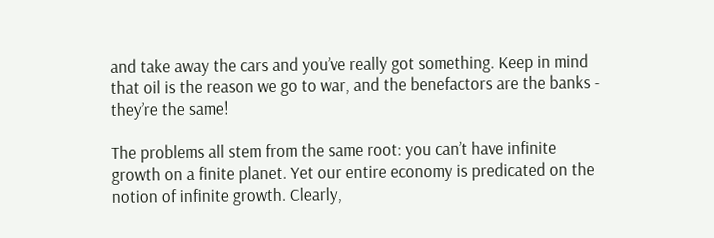and take away the cars and you’ve really got something. Keep in mind that oil is the reason we go to war, and the benefactors are the banks - they’re the same!

The problems all stem from the same root: you can’t have infinite growth on a finite planet. Yet our entire economy is predicated on the notion of infinite growth. Clearly,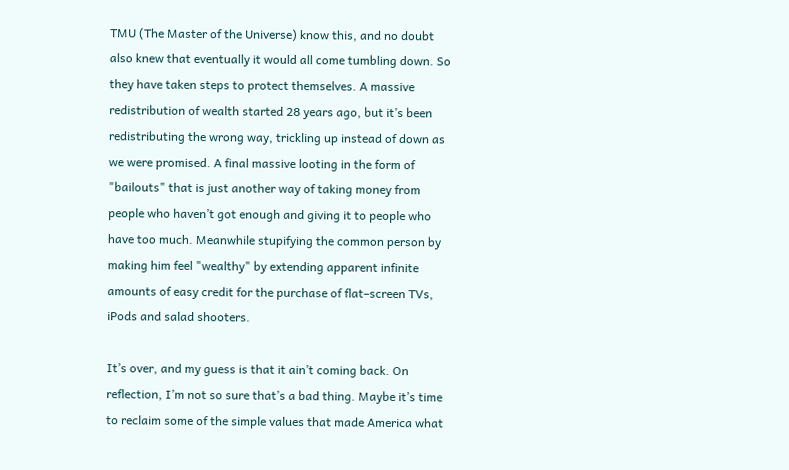TMU (The Master of the Universe) know this, and no doubt also knew that eventually it would all come tumbling down. So they have taken steps to protect themselves. A massive redistribution of wealth started 28 years ago, but it’s been redistributing the wrong way, trickling up instead of down as we were promised. A final massive looting in the form of "bailouts" that is just another way of taking money from people who haven’t got enough and giving it to people who have too much. Meanwhile stupifying the common person by making him feel "wealthy" by extending apparent infinite amounts of easy credit for the purchase of flat–screen TVs, iPods and salad shooters.

It’s over, and my guess is that it ain’t coming back. On reflection, I’m not so sure that’s a bad thing. Maybe it’s time to reclaim some of the simple values that made America what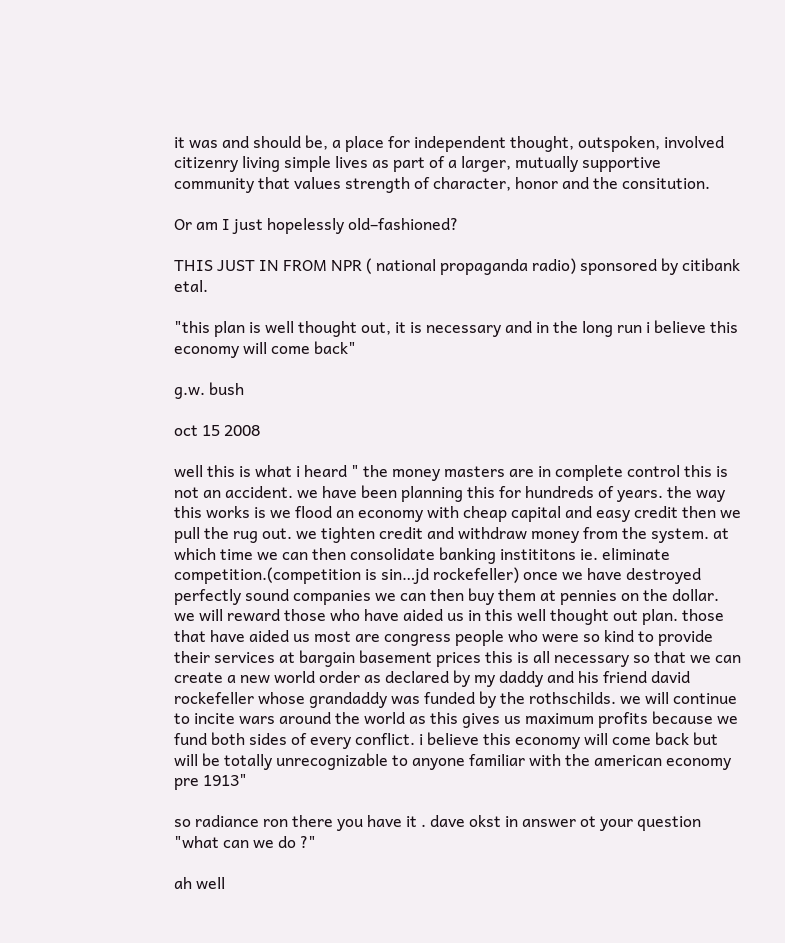it was and should be, a place for independent thought, outspoken, involved citizenry living simple lives as part of a larger, mutually supportive community that values strength of character, honor and the consitution.

Or am I just hopelessly old–fashioned?

THIS JUST IN FROM NPR ( national propaganda radio) sponsored by citibank etal.

"this plan is well thought out, it is necessary and in the long run i believe this economy will come back"

g.w. bush

oct 15 2008

well this is what i heard " the money masters are in complete control this is not an accident. we have been planning this for hundreds of years. the way this works is we flood an economy with cheap capital and easy credit then we pull the rug out. we tighten credit and withdraw money from the system. at which time we can then consolidate banking instititons ie. eliminate competition.(competition is sin…jd rockefeller) once we have destroyed perfectly sound companies we can then buy them at pennies on the dollar. we will reward those who have aided us in this well thought out plan. those that have aided us most are congress people who were so kind to provide their services at bargain basement prices this is all necessary so that we can create a new world order as declared by my daddy and his friend david rockefeller whose grandaddy was funded by the rothschilds. we will continue to incite wars around the world as this gives us maximum profits because we fund both sides of every conflict. i believe this economy will come back but will be totally unrecognizable to anyone familiar with the american economy pre 1913"

so radiance ron there you have it . dave okst in answer ot your question "what can we do ?"

ah well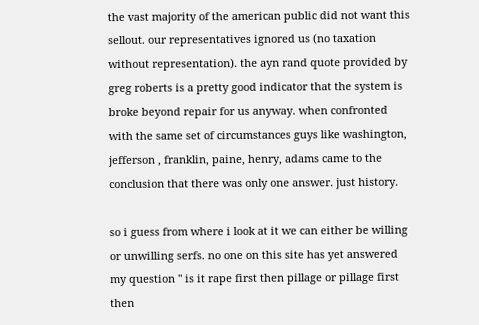the vast majority of the american public did not want this sellout. our representatives ignored us (no taxation without representation). the ayn rand quote provided by greg roberts is a pretty good indicator that the system is broke beyond repair for us anyway. when confronted with the same set of circumstances guys like washington, jefferson , franklin, paine, henry, adams came to the conclusion that there was only one answer. just history.

so i guess from where i look at it we can either be willing or unwilling serfs. no one on this site has yet answered my question " is it rape first then pillage or pillage first then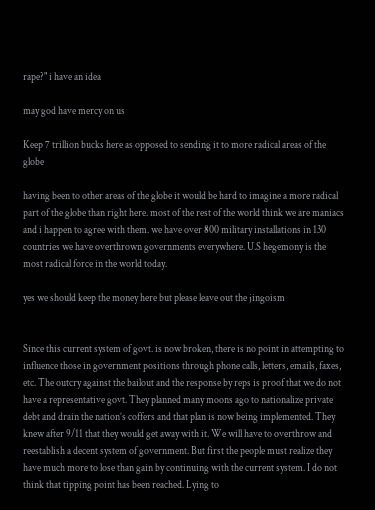rape?" i have an idea

may god have mercy on us

Keep 7 trillion bucks here as opposed to sending it to more radical areas of the globe

having been to other areas of the globe it would be hard to imagine a more radical part of the globe than right here. most of the rest of the world think we are maniacs and i happen to agree with them. we have over 800 military installations in 130 countries we have overthrown governments everywhere. U.S hegemony is the most radical force in the world today.

yes we should keep the money here but please leave out the jingoism


Since this current system of govt. is now broken, there is no point in attempting to influence those in government positions through phone calls, letters, emails, faxes, etc. The outcry against the bailout and the response by reps is proof that we do not have a representative govt. They planned many moons ago to nationalize private debt and drain the nation’s coffers and that plan is now being implemented. They knew after 9/11 that they would get away with it. We will have to overthrow and reestablish a decent system of government. But first the people must realize they have much more to lose than gain by continuing with the current system. I do not think that tipping point has been reached. Lying to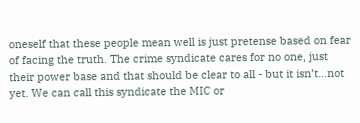oneself that these people mean well is just pretense based on fear of facing the truth. The crime syndicate cares for no one, just their power base and that should be clear to all - but it isn’t…not yet. We can call this syndicate the MIC or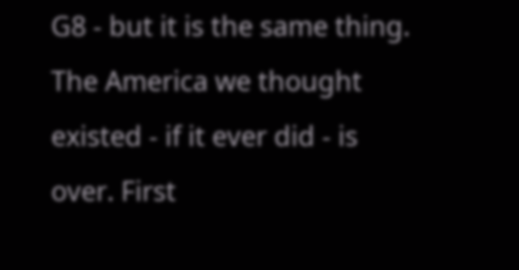G8 - but it is the same thing. The America we thought existed - if it ever did - is over. First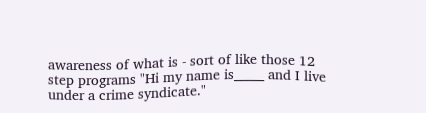awareness of what is - sort of like those 12 step programs "Hi my name is_____ and I live under a crime syndicate."